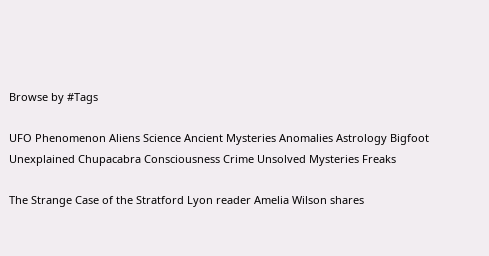Browse by #Tags

UFO Phenomenon Aliens Science Ancient Mysteries Anomalies Astrology Bigfoot Unexplained Chupacabra Consciousness Crime Unsolved Mysteries Freaks

The Strange Case of the Stratford Lyon reader Amelia Wilson shares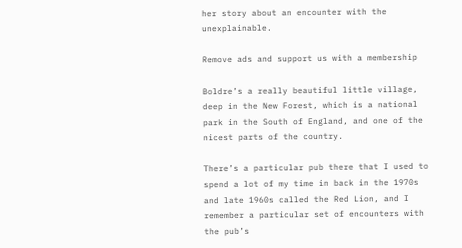her story about an encounter with the unexplainable.

Remove ads and support us with a membership

Boldre’s a really beautiful little village, deep in the New Forest, which is a national park in the South of England, and one of the nicest parts of the country.

There’s a particular pub there that I used to spend a lot of my time in back in the 1970s and late 1960s called the Red Lion, and I remember a particular set of encounters with the pub’s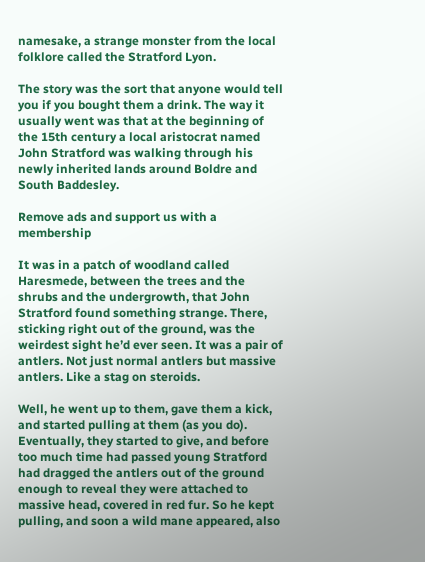namesake, a strange monster from the local folklore called the Stratford Lyon.

The story was the sort that anyone would tell you if you bought them a drink. The way it usually went was that at the beginning of the 15th century a local aristocrat named John Stratford was walking through his newly inherited lands around Boldre and South Baddesley.

Remove ads and support us with a membership

It was in a patch of woodland called Haresmede, between the trees and the shrubs and the undergrowth, that John Stratford found something strange. There, sticking right out of the ground, was the weirdest sight he’d ever seen. It was a pair of antlers. Not just normal antlers but massive antlers. Like a stag on steroids.

Well, he went up to them, gave them a kick, and started pulling at them (as you do). Eventually, they started to give, and before too much time had passed young Stratford had dragged the antlers out of the ground enough to reveal they were attached to massive head, covered in red fur. So he kept pulling, and soon a wild mane appeared, also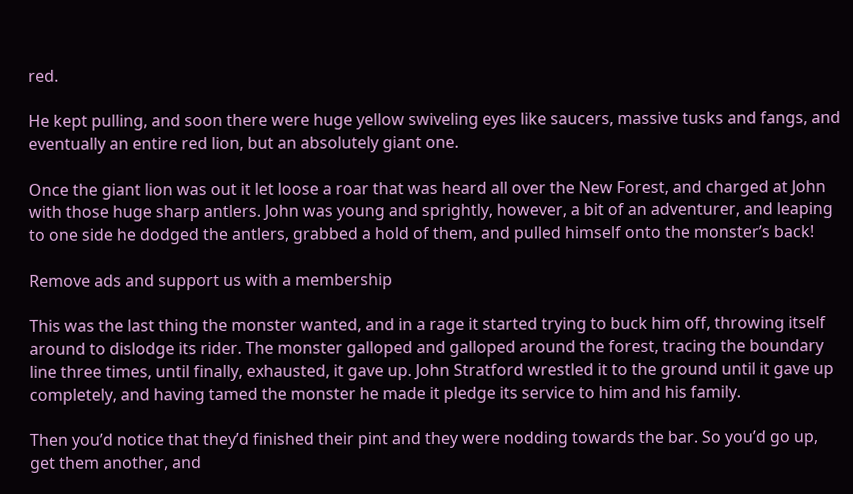red.

He kept pulling, and soon there were huge yellow swiveling eyes like saucers, massive tusks and fangs, and eventually an entire red lion, but an absolutely giant one.

Once the giant lion was out it let loose a roar that was heard all over the New Forest, and charged at John with those huge sharp antlers. John was young and sprightly, however, a bit of an adventurer, and leaping to one side he dodged the antlers, grabbed a hold of them, and pulled himself onto the monster’s back!

Remove ads and support us with a membership

This was the last thing the monster wanted, and in a rage it started trying to buck him off, throwing itself around to dislodge its rider. The monster galloped and galloped around the forest, tracing the boundary line three times, until finally, exhausted, it gave up. John Stratford wrestled it to the ground until it gave up completely, and having tamed the monster he made it pledge its service to him and his family.

Then you’d notice that they’d finished their pint and they were nodding towards the bar. So you’d go up, get them another, and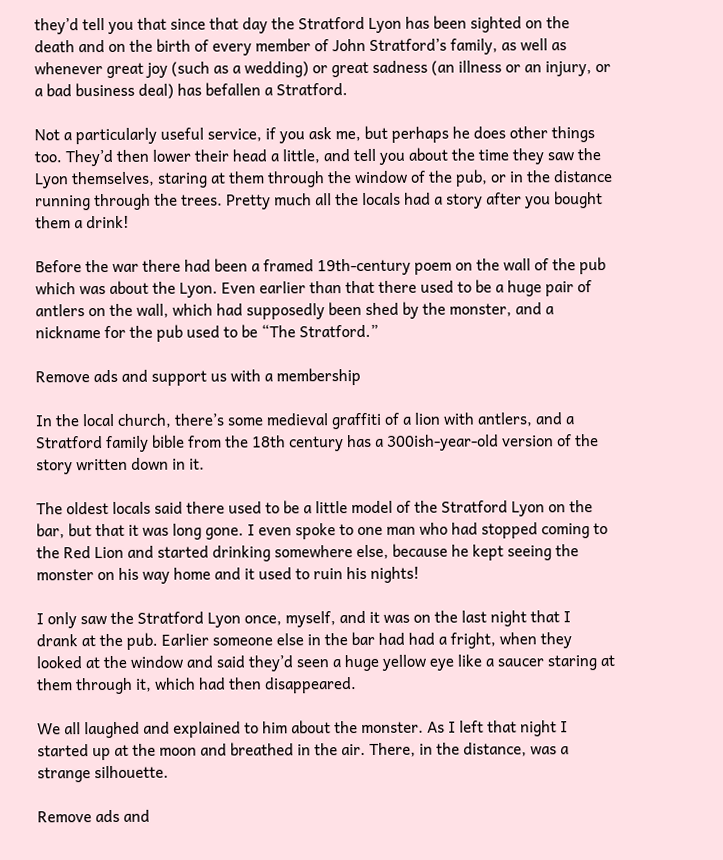they’d tell you that since that day the Stratford Lyon has been sighted on the death and on the birth of every member of John Stratford’s family, as well as whenever great joy (such as a wedding) or great sadness (an illness or an injury, or a bad business deal) has befallen a Stratford.

Not a particularly useful service, if you ask me, but perhaps he does other things too. They’d then lower their head a little, and tell you about the time they saw the Lyon themselves, staring at them through the window of the pub, or in the distance running through the trees. Pretty much all the locals had a story after you bought them a drink!

Before the war there had been a framed 19th-century poem on the wall of the pub which was about the Lyon. Even earlier than that there used to be a huge pair of antlers on the wall, which had supposedly been shed by the monster, and a nickname for the pub used to be “The Stratford.”

Remove ads and support us with a membership

In the local church, there’s some medieval graffiti of a lion with antlers, and a Stratford family bible from the 18th century has a 300ish-year-old version of the story written down in it.

The oldest locals said there used to be a little model of the Stratford Lyon on the bar, but that it was long gone. I even spoke to one man who had stopped coming to the Red Lion and started drinking somewhere else, because he kept seeing the monster on his way home and it used to ruin his nights!

I only saw the Stratford Lyon once, myself, and it was on the last night that I drank at the pub. Earlier someone else in the bar had had a fright, when they looked at the window and said they’d seen a huge yellow eye like a saucer staring at them through it, which had then disappeared.

We all laughed and explained to him about the monster. As I left that night I started up at the moon and breathed in the air. There, in the distance, was a strange silhouette.

Remove ads and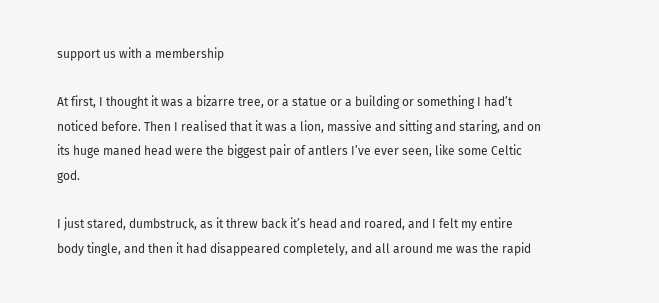support us with a membership

At first, I thought it was a bizarre tree, or a statue or a building or something I had’t noticed before. Then I realised that it was a lion, massive and sitting and staring, and on its huge maned head were the biggest pair of antlers I’ve ever seen, like some Celtic god.

I just stared, dumbstruck, as it threw back it’s head and roared, and I felt my entire body tingle, and then it had disappeared completely, and all around me was the rapid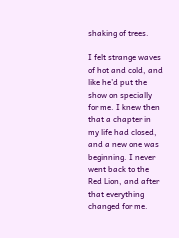shaking of trees.

I felt strange waves of hot and cold, and like he’d put the show on specially for me. I knew then that a chapter in my life had closed, and a new one was beginning. I never went back to the Red Lion, and after that everything changed for me.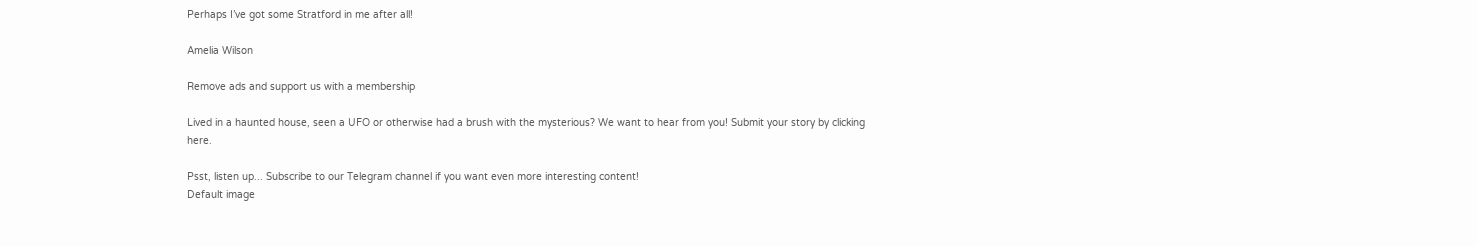Perhaps I’ve got some Stratford in me after all!

Amelia Wilson

Remove ads and support us with a membership

Lived in a haunted house, seen a UFO or otherwise had a brush with the mysterious? We want to hear from you! Submit your story by clicking here.

Psst, listen up... Subscribe to our Telegram channel if you want even more interesting content!
Default image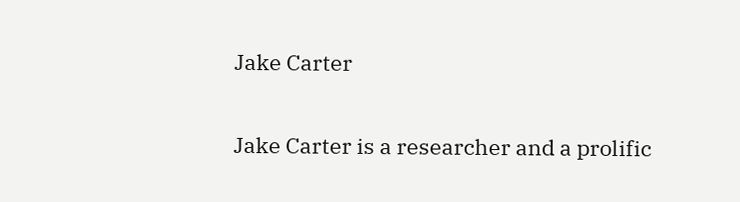Jake Carter

Jake Carter is a researcher and a prolific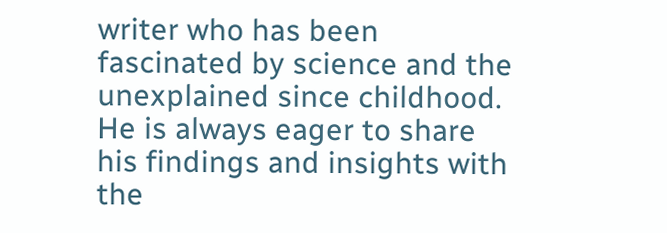writer who has been fascinated by science and the unexplained since childhood. He is always eager to share his findings and insights with the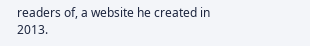readers of, a website he created in 2013.